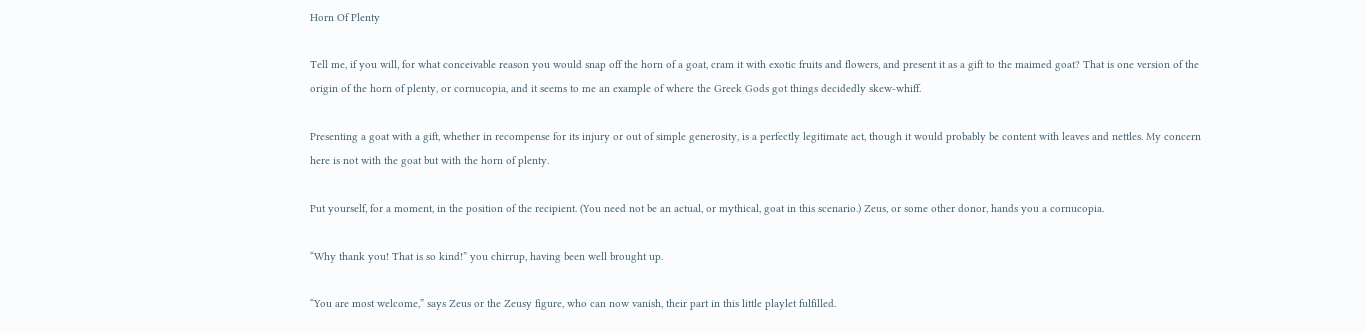Horn Of Plenty

Tell me, if you will, for what conceivable reason you would snap off the horn of a goat, cram it with exotic fruits and flowers, and present it as a gift to the maimed goat? That is one version of the origin of the horn of plenty, or cornucopia, and it seems to me an example of where the Greek Gods got things decidedly skew-whiff.

Presenting a goat with a gift, whether in recompense for its injury or out of simple generosity, is a perfectly legitimate act, though it would probably be content with leaves and nettles. My concern here is not with the goat but with the horn of plenty.

Put yourself, for a moment, in the position of the recipient. (You need not be an actual, or mythical, goat in this scenario.) Zeus, or some other donor, hands you a cornucopia.

“Why thank you! That is so kind!” you chirrup, having been well brought up.

“You are most welcome,” says Zeus or the Zeusy figure, who can now vanish, their part in this little playlet fulfilled.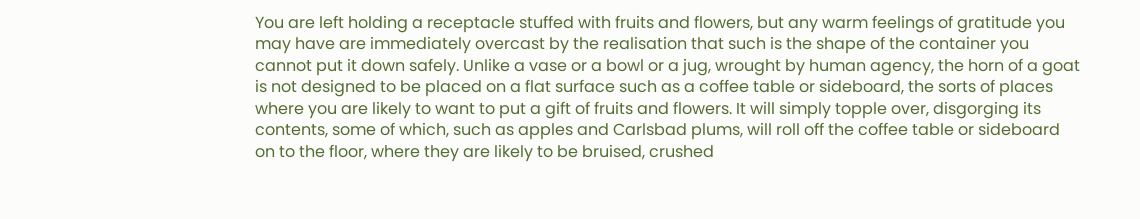You are left holding a receptacle stuffed with fruits and flowers, but any warm feelings of gratitude you may have are immediately overcast by the realisation that such is the shape of the container you cannot put it down safely. Unlike a vase or a bowl or a jug, wrought by human agency, the horn of a goat is not designed to be placed on a flat surface such as a coffee table or sideboard, the sorts of places where you are likely to want to put a gift of fruits and flowers. It will simply topple over, disgorging its contents, some of which, such as apples and Carlsbad plums, will roll off the coffee table or sideboard on to the floor, where they are likely to be bruised, crushed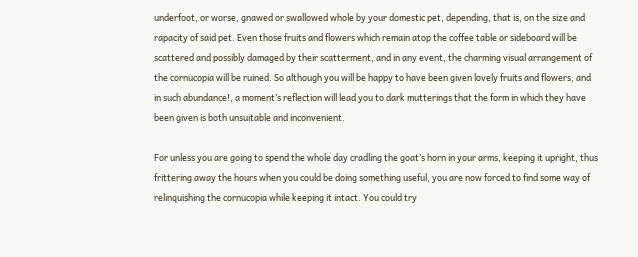underfoot, or worse, gnawed or swallowed whole by your domestic pet, depending, that is, on the size and rapacity of said pet. Even those fruits and flowers which remain atop the coffee table or sideboard will be scattered and possibly damaged by their scatterment, and in any event, the charming visual arrangement of the cornucopia will be ruined. So although you will be happy to have been given lovely fruits and flowers, and in such abundance!, a moment’s reflection will lead you to dark mutterings that the form in which they have been given is both unsuitable and inconvenient.

For unless you are going to spend the whole day cradling the goat’s horn in your arms, keeping it upright, thus frittering away the hours when you could be doing something useful, you are now forced to find some way of relinquishing the cornucopia while keeping it intact. You could try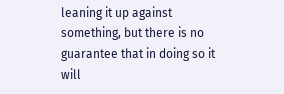leaning it up against something, but there is no guarantee that in doing so it will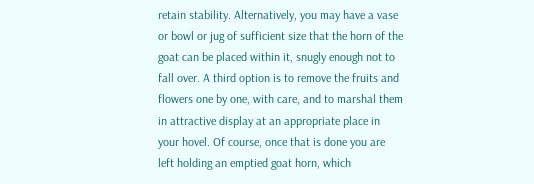retain stability. Alternatively, you may have a vase or bowl or jug of sufficient size that the horn of the goat can be placed within it, snugly enough not to fall over. A third option is to remove the fruits and flowers one by one, with care, and to marshal them in attractive display at an appropriate place in your hovel. Of course, once that is done you are left holding an emptied goat horn, which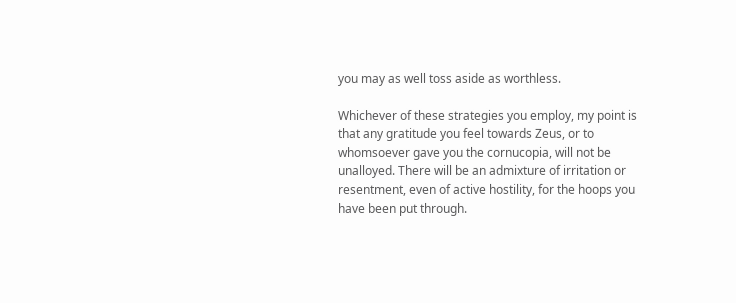you may as well toss aside as worthless.

Whichever of these strategies you employ, my point is that any gratitude you feel towards Zeus, or to whomsoever gave you the cornucopia, will not be unalloyed. There will be an admixture of irritation or resentment, even of active hostility, for the hoops you have been put through.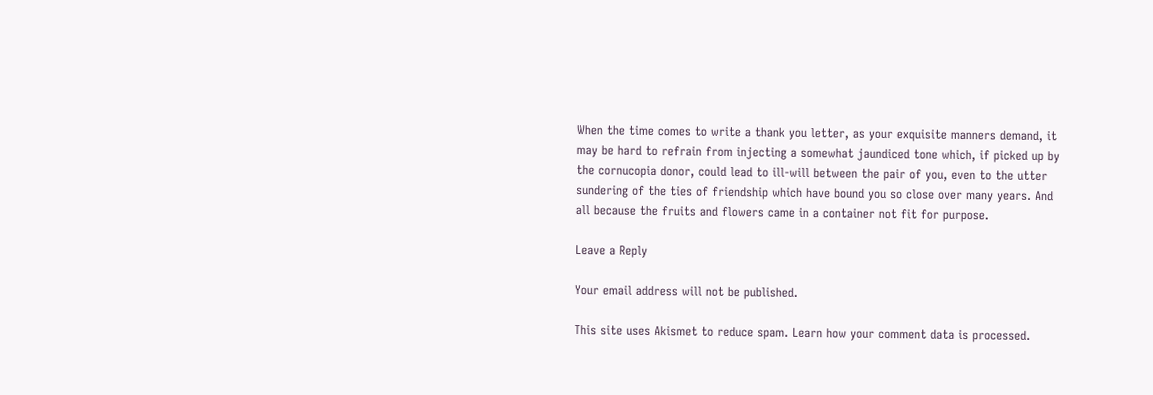When the time comes to write a thank you letter, as your exquisite manners demand, it may be hard to refrain from injecting a somewhat jaundiced tone which, if picked up by the cornucopia donor, could lead to ill-will between the pair of you, even to the utter sundering of the ties of friendship which have bound you so close over many years. And all because the fruits and flowers came in a container not fit for purpose.

Leave a Reply

Your email address will not be published.

This site uses Akismet to reduce spam. Learn how your comment data is processed.